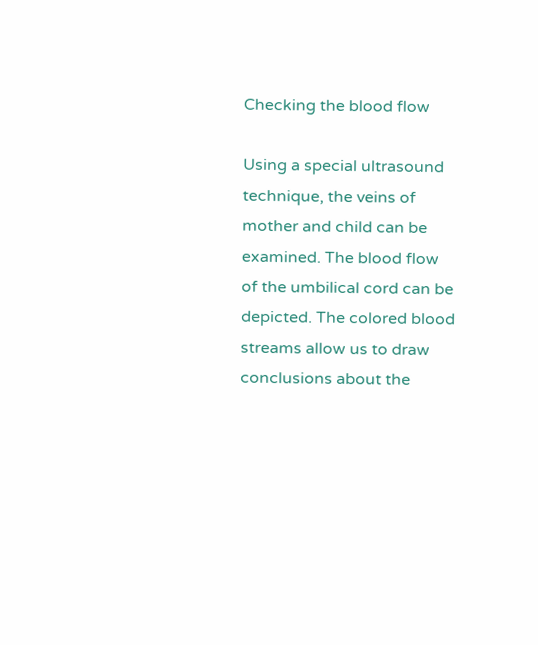Checking the blood flow

Using a special ultrasound technique, the veins of mother and child can be examined. The blood flow of the umbilical cord can be depicted. The colored blood streams allow us to draw conclusions about the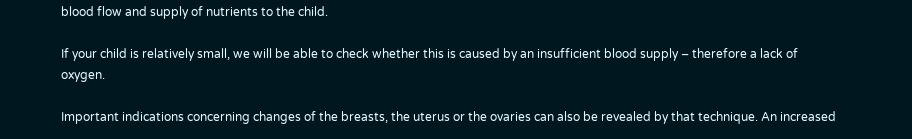blood flow and supply of nutrients to the child.

If your child is relatively small, we will be able to check whether this is caused by an insufficient blood supply – therefore a lack of oxygen.

Important indications concerning changes of the breasts, the uterus or the ovaries can also be revealed by that technique. An increased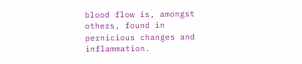blood flow is, amongst others, found in pernicious changes and inflammation.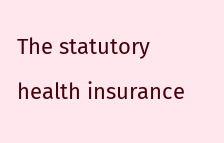The statutory health insurance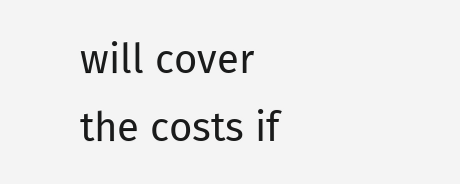will cover the costs if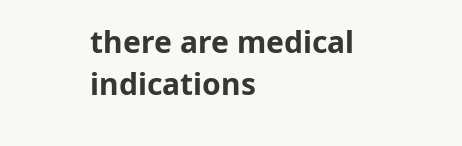there are medical indications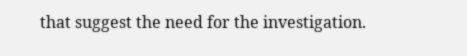that suggest the need for the investigation.